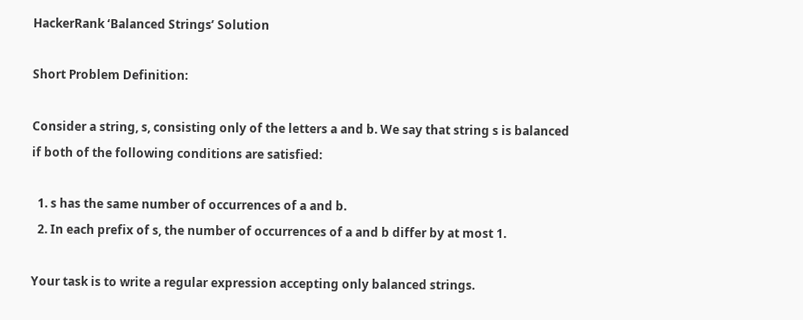HackerRank ‘Balanced Strings’ Solution

Short Problem Definition:

Consider a string, s, consisting only of the letters a and b. We say that string s is balanced if both of the following conditions are satisfied:

  1. s has the same number of occurrences of a and b.
  2. In each prefix of s, the number of occurrences of a and b differ by at most 1.

Your task is to write a regular expression accepting only balanced strings.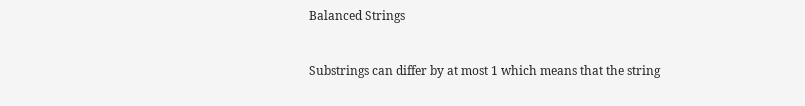Balanced Strings


Substrings can differ by at most 1 which means that the string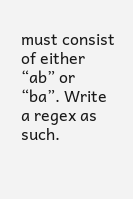must consist of either “ab” or “ba”. Write a regex as such.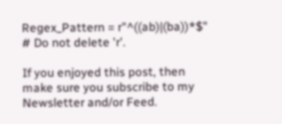Regex_Pattern = r"^((ab)|(ba))*$"   # Do not delete 'r'.

If you enjoyed this post, then make sure you subscribe to my Newsletter and/or Feed.